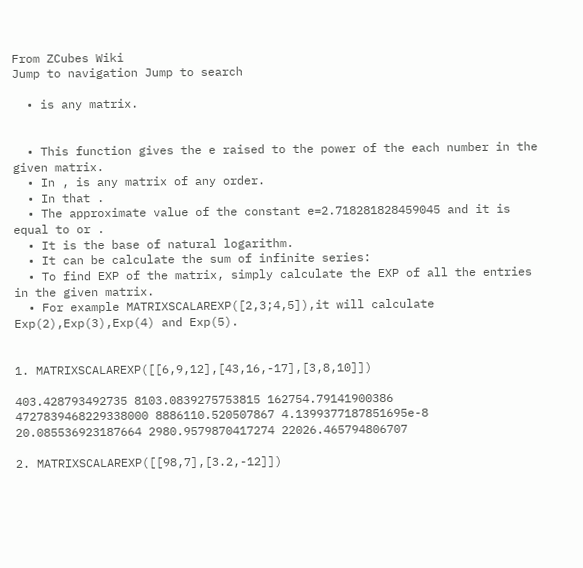From ZCubes Wiki
Jump to navigation Jump to search

  • is any matrix.


  • This function gives the e raised to the power of the each number in the given matrix.
  • In , is any matrix of any order.
  • In that .
  • The approximate value of the constant e=2.718281828459045 and it is equal to or .
  • It is the base of natural logarithm.
  • It can be calculate the sum of infinite series:
  • To find EXP of the matrix, simply calculate the EXP of all the entries in the given matrix.
  • For example MATRIXSCALAREXP([2,3;4,5]),it will calculate Exp(2),Exp(3),Exp(4) and Exp(5).


1. MATRIXSCALAREXP([[6,9,12],[43,16,-17],[3,8,10]])

403.428793492735 8103.0839275753815 162754.79141900386
4727839468229338000 8886110.520507867 4.1399377187851695e-8
20.085536923187664 2980.9579870417274 22026.465794806707

2. MATRIXSCALAREXP([[98,7],[3.2,-12]])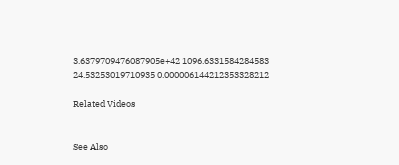3.6379709476087905e+42 1096.6331584284583
24.53253019710935 0.000006144212353328212

Related Videos


See Also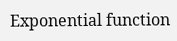Exponential function